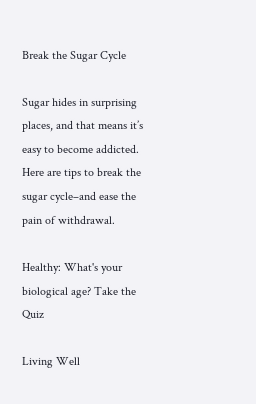Break the Sugar Cycle

Sugar hides in surprising places, and that means it’s easy to become addicted. Here are tips to break the sugar cycle–and ease the pain of withdrawal.

Healthy: What's your biological age? Take the Quiz

Living Well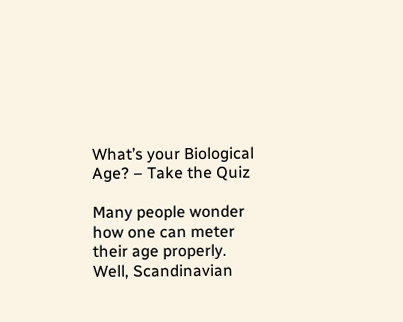What’s your Biological Age? – Take the Quiz

Many people wonder how one can meter their age properly. Well, Scandinavian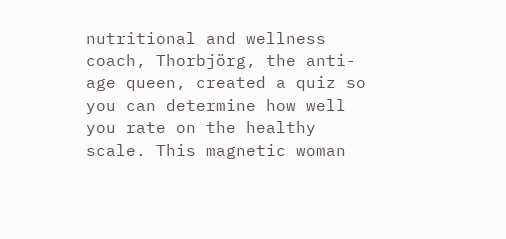nutritional and wellness coach, Thorbjörg, the anti-age queen, created a quiz so you can determine how well you rate on the healthy scale. This magnetic woman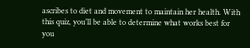ascribes to diet and movement to maintain her health. With this quiz, you’ll be able to determine what works best for you